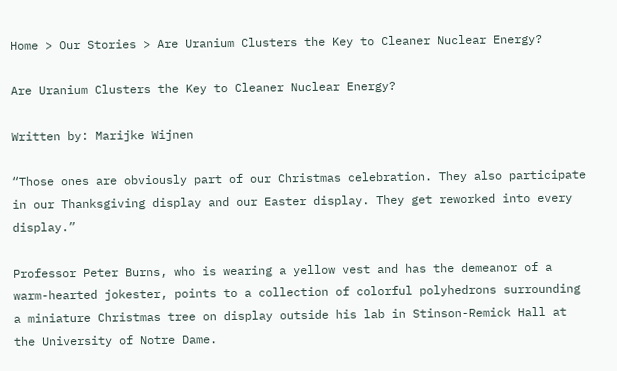Home > Our Stories > Are Uranium Clusters the Key to Cleaner Nuclear Energy?

Are Uranium Clusters the Key to Cleaner Nuclear Energy?

Written by: Marijke Wijnen

“Those ones are obviously part of our Christmas celebration. They also participate in our Thanksgiving display and our Easter display. They get reworked into every display.”

Professor Peter Burns, who is wearing a yellow vest and has the demeanor of a warm-hearted jokester, points to a collection of colorful polyhedrons surrounding a miniature Christmas tree on display outside his lab in Stinson-Remick Hall at the University of Notre Dame.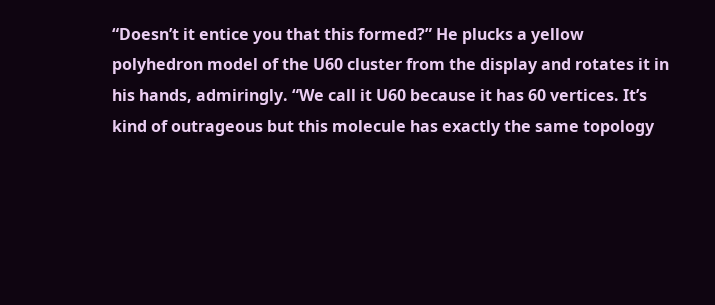“Doesn’t it entice you that this formed?” He plucks a yellow polyhedron model of the U60 cluster from the display and rotates it in his hands, admiringly. “We call it U60 because it has 60 vertices. It’s kind of outrageous but this molecule has exactly the same topology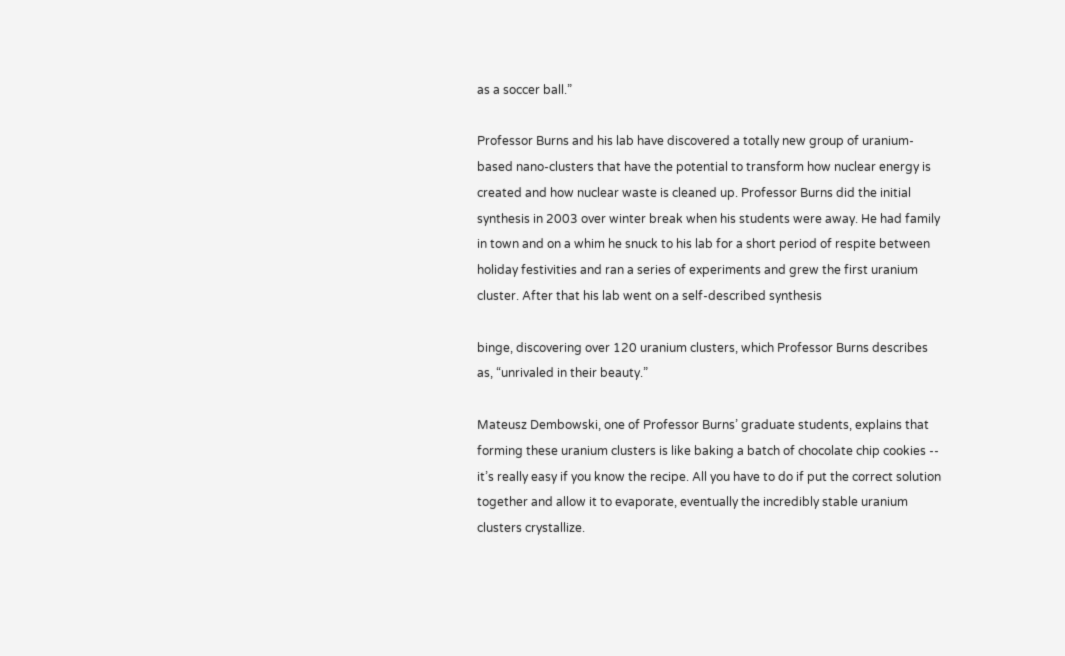as a soccer ball.”

Professor Burns and his lab have discovered a totally new group of uranium-based nano-clusters that have the potential to transform how nuclear energy is created and how nuclear waste is cleaned up. Professor Burns did the initial synthesis in 2003 over winter break when his students were away. He had family in town and on a whim he snuck to his lab for a short period of respite between holiday festivities and ran a series of experiments and grew the first uranium cluster. After that his lab went on a self-described synthesis

binge, discovering over 120 uranium clusters, which Professor Burns describes as, “unrivaled in their beauty.”

Mateusz Dembowski, one of Professor Burns’ graduate students, explains that forming these uranium clusters is like baking a batch of chocolate chip cookies -- it’s really easy if you know the recipe. All you have to do if put the correct solution together and allow it to evaporate, eventually the incredibly stable uranium clusters crystallize.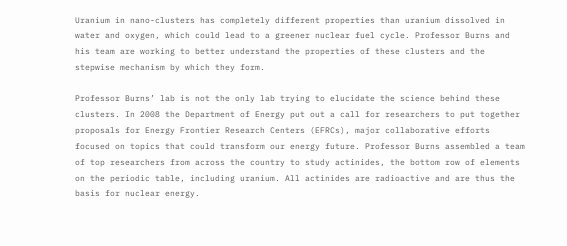Uranium in nano-clusters has completely different properties than uranium dissolved in water and oxygen, which could lead to a greener nuclear fuel cycle. Professor Burns and his team are working to better understand the properties of these clusters and the stepwise mechanism by which they form.

Professor Burns’ lab is not the only lab trying to elucidate the science behind these clusters. In 2008 the Department of Energy put out a call for researchers to put together proposals for Energy Frontier Research Centers (EFRCs), major collaborative efforts focused on topics that could transform our energy future. Professor Burns assembled a team of top researchers from across the country to study actinides, the bottom row of elements on the periodic table, including uranium. All actinides are radioactive and are thus the basis for nuclear energy.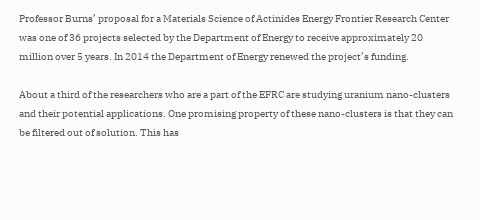Professor Burns’ proposal for a Materials Science of Actinides Energy Frontier Research Center was one of 36 projects selected by the Department of Energy to receive approximately 20 million over 5 years. In 2014 the Department of Energy renewed the project’s funding.

About a third of the researchers who are a part of the EFRC are studying uranium nano-clusters and their potential applications. One promising property of these nano-clusters is that they can be filtered out of solution. This has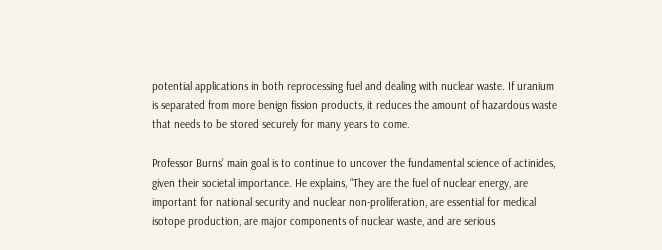potential applications in both reprocessing fuel and dealing with nuclear waste. If uranium is separated from more benign fission products, it reduces the amount of hazardous waste that needs to be stored securely for many years to come.

Professor Burns’ main goal is to continue to uncover the fundamental science of actinides, given their societal importance. He explains, “They are the fuel of nuclear energy, are important for national security and nuclear non-proliferation, are essential for medical isotope production, are major components of nuclear waste, and are serious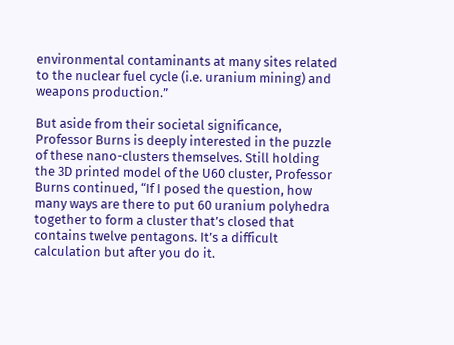environmental contaminants at many sites related to the nuclear fuel cycle (i.e. uranium mining) and weapons production.”

But aside from their societal significance, Professor Burns is deeply interested in the puzzle of these nano-clusters themselves. Still holding the 3D printed model of the U60 cluster, Professor Burns continued, “If I posed the question, how many ways are there to put 60 uranium polyhedra together to form a cluster that’s closed that contains twelve pentagons. It’s a difficult calculation but after you do it.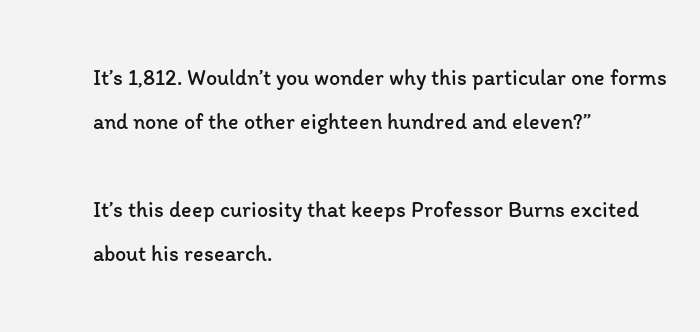It’s 1,812. Wouldn’t you wonder why this particular one forms and none of the other eighteen hundred and eleven?”

It’s this deep curiosity that keeps Professor Burns excited about his research.